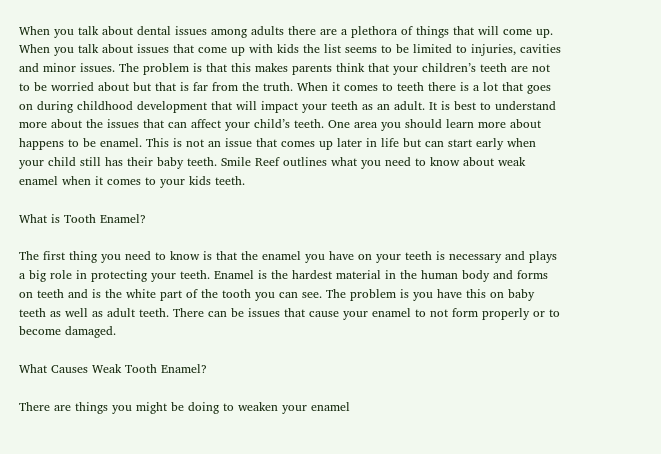When you talk about dental issues among adults there are a plethora of things that will come up. When you talk about issues that come up with kids the list seems to be limited to injuries, cavities and minor issues. The problem is that this makes parents think that your children’s teeth are not to be worried about but that is far from the truth. When it comes to teeth there is a lot that goes on during childhood development that will impact your teeth as an adult. It is best to understand more about the issues that can affect your child’s teeth. One area you should learn more about happens to be enamel. This is not an issue that comes up later in life but can start early when your child still has their baby teeth. Smile Reef outlines what you need to know about weak enamel when it comes to your kids teeth.

What is Tooth Enamel?

The first thing you need to know is that the enamel you have on your teeth is necessary and plays a big role in protecting your teeth. Enamel is the hardest material in the human body and forms on teeth and is the white part of the tooth you can see. The problem is you have this on baby teeth as well as adult teeth. There can be issues that cause your enamel to not form properly or to become damaged.

What Causes Weak Tooth Enamel?

There are things you might be doing to weaken your enamel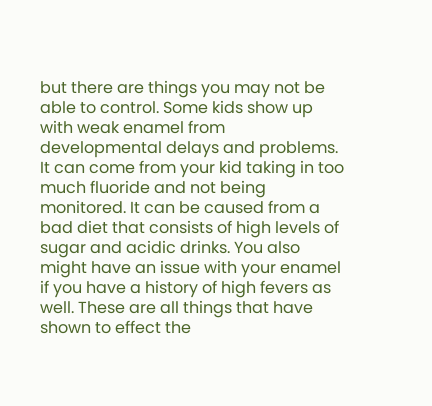but there are things you may not be able to control. Some kids show up with weak enamel from developmental delays and problems. It can come from your kid taking in too much fluoride and not being monitored. It can be caused from a bad diet that consists of high levels of sugar and acidic drinks. You also might have an issue with your enamel if you have a history of high fevers as well. These are all things that have shown to effect the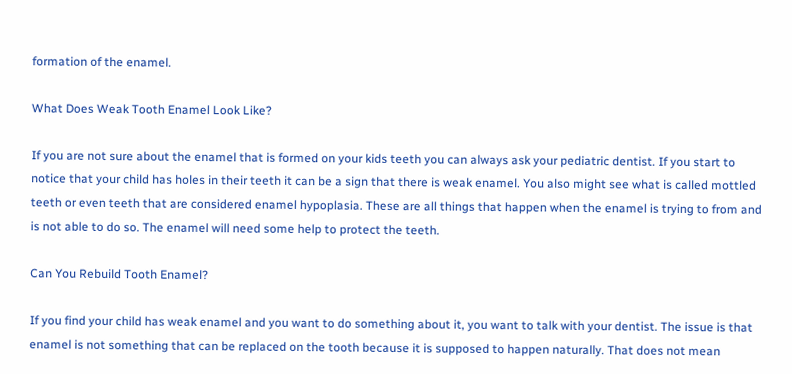formation of the enamel.

What Does Weak Tooth Enamel Look Like?

If you are not sure about the enamel that is formed on your kids teeth you can always ask your pediatric dentist. If you start to notice that your child has holes in their teeth it can be a sign that there is weak enamel. You also might see what is called mottled teeth or even teeth that are considered enamel hypoplasia. These are all things that happen when the enamel is trying to from and is not able to do so. The enamel will need some help to protect the teeth.

Can You Rebuild Tooth Enamel?

If you find your child has weak enamel and you want to do something about it, you want to talk with your dentist. The issue is that enamel is not something that can be replaced on the tooth because it is supposed to happen naturally. That does not mean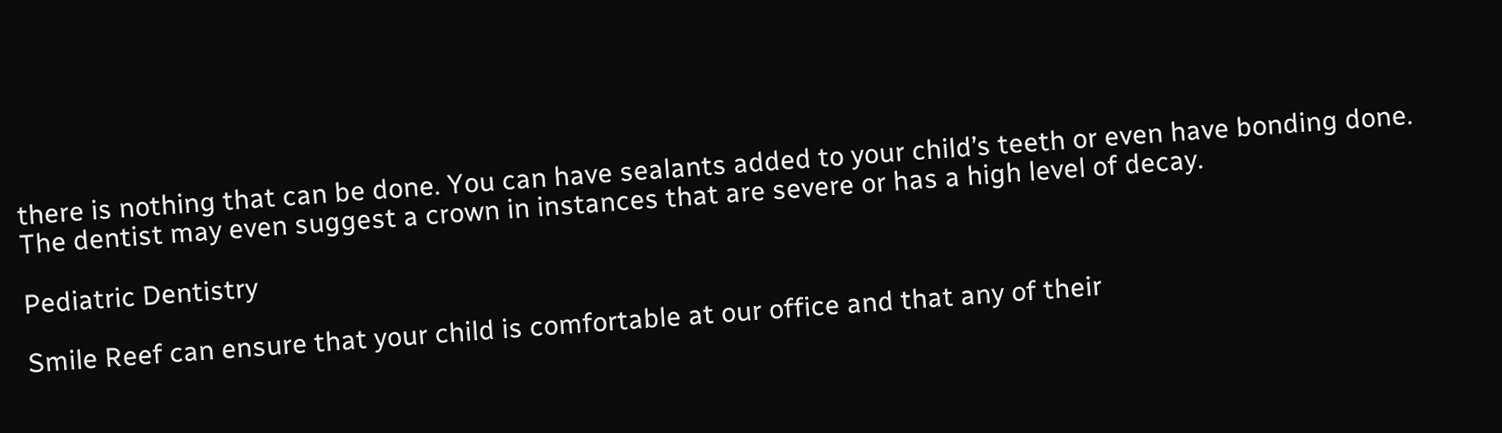there is nothing that can be done. You can have sealants added to your child’s teeth or even have bonding done. The dentist may even suggest a crown in instances that are severe or has a high level of decay.

Pediatric Dentistry

Smile Reef can ensure that your child is comfortable at our office and that any of their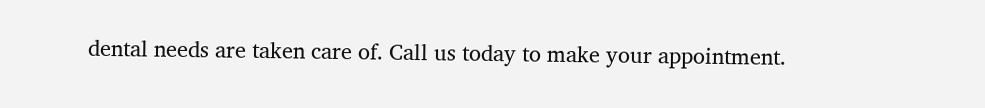dental needs are taken care of. Call us today to make your appointment.